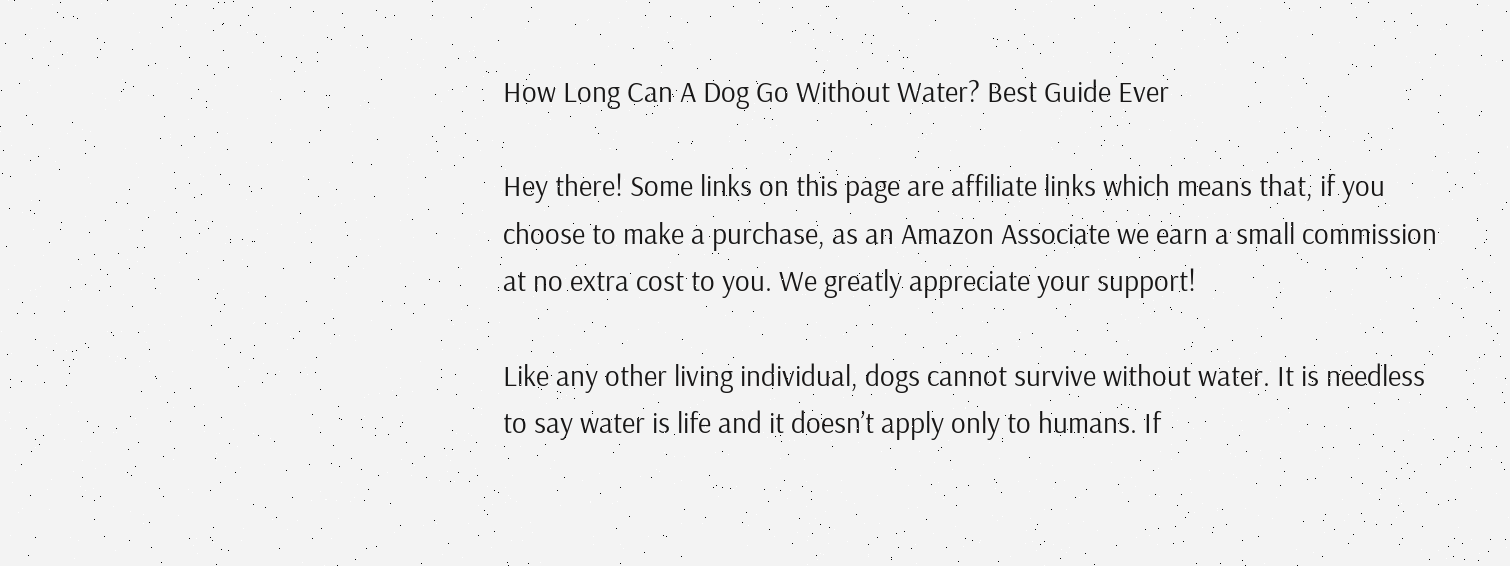How Long Can A Dog Go Without Water? Best Guide Ever

Hey there! Some links on this page are affiliate links which means that, if you choose to make a purchase, as an Amazon Associate we earn a small commission at no extra cost to you. We greatly appreciate your support!

Like any other living individual, dogs cannot survive without water. It is needless to say water is life and it doesn’t apply only to humans. If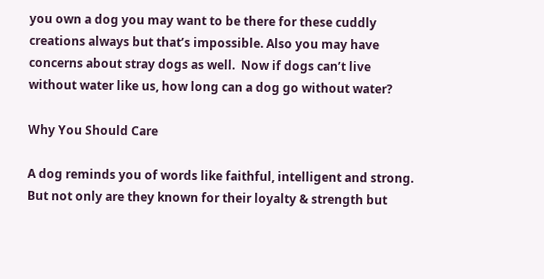you own a dog you may want to be there for these cuddly creations always but that’s impossible. Also you may have concerns about stray dogs as well.  Now if dogs can’t live without water like us, how long can a dog go without water?

Why You Should Care

A dog reminds you of words like faithful, intelligent and strong. But not only are they known for their loyalty & strength but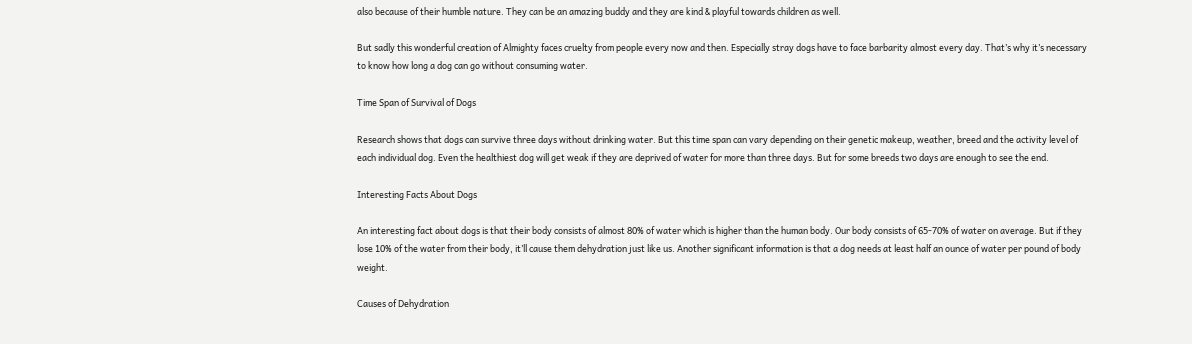also because of their humble nature. They can be an amazing buddy and they are kind & playful towards children as well.

But sadly this wonderful creation of Almighty faces cruelty from people every now and then. Especially stray dogs have to face barbarity almost every day. That’s why it’s necessary to know how long a dog can go without consuming water.

Time Span of Survival of Dogs

Research shows that dogs can survive three days without drinking water. But this time span can vary depending on their genetic makeup, weather, breed and the activity level of each individual dog. Even the healthiest dog will get weak if they are deprived of water for more than three days. But for some breeds two days are enough to see the end.

Interesting Facts About Dogs

An interesting fact about dogs is that their body consists of almost 80% of water which is higher than the human body. Our body consists of 65-70% of water on average. But if they lose 10% of the water from their body, it’ll cause them dehydration just like us. Another significant information is that a dog needs at least half an ounce of water per pound of body weight.

Causes of Dehydration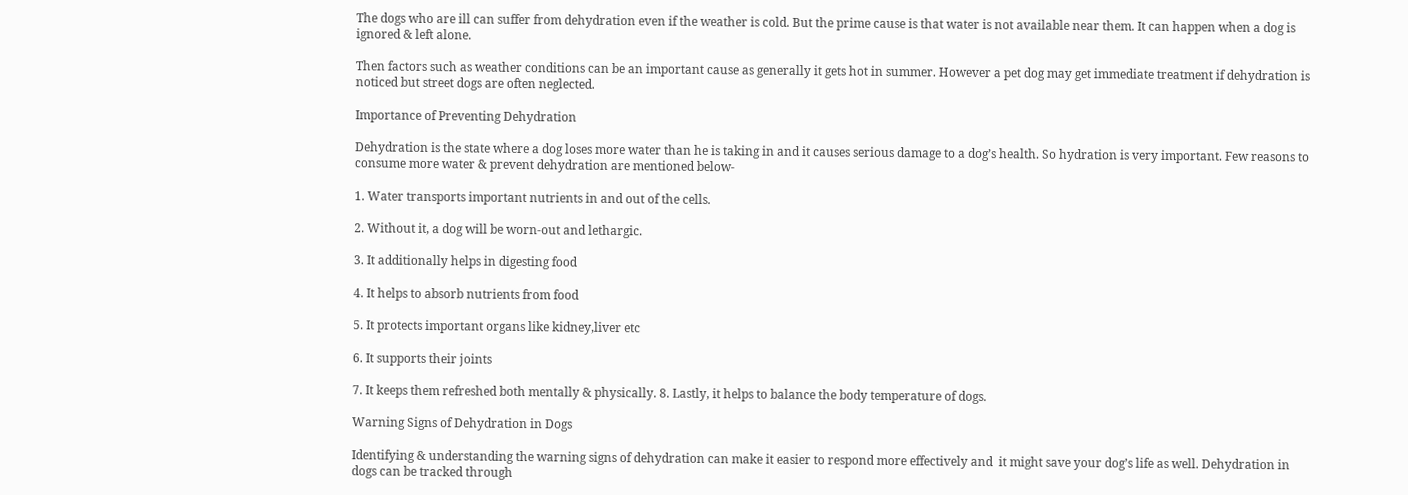The dogs who are ill can suffer from dehydration even if the weather is cold. But the prime cause is that water is not available near them. It can happen when a dog is ignored & left alone.

Then factors such as weather conditions can be an important cause as generally it gets hot in summer. However a pet dog may get immediate treatment if dehydration is noticed but street dogs are often neglected.

Importance of Preventing Dehydration

Dehydration is the state where a dog loses more water than he is taking in and it causes serious damage to a dog’s health. So hydration is very important. Few reasons to consume more water & prevent dehydration are mentioned below-

1. Water transports important nutrients in and out of the cells.

2. Without it, a dog will be worn-out and lethargic.

3. It additionally helps in digesting food

4. It helps to absorb nutrients from food

5. It protects important organs like kidney,liver etc

6. It supports their joints

7. It keeps them refreshed both mentally & physically. 8. Lastly, it helps to balance the body temperature of dogs.

Warning Signs of Dehydration in Dogs

Identifying & understanding the warning signs of dehydration can make it easier to respond more effectively and  it might save your dog’s life as well. Dehydration in dogs can be tracked through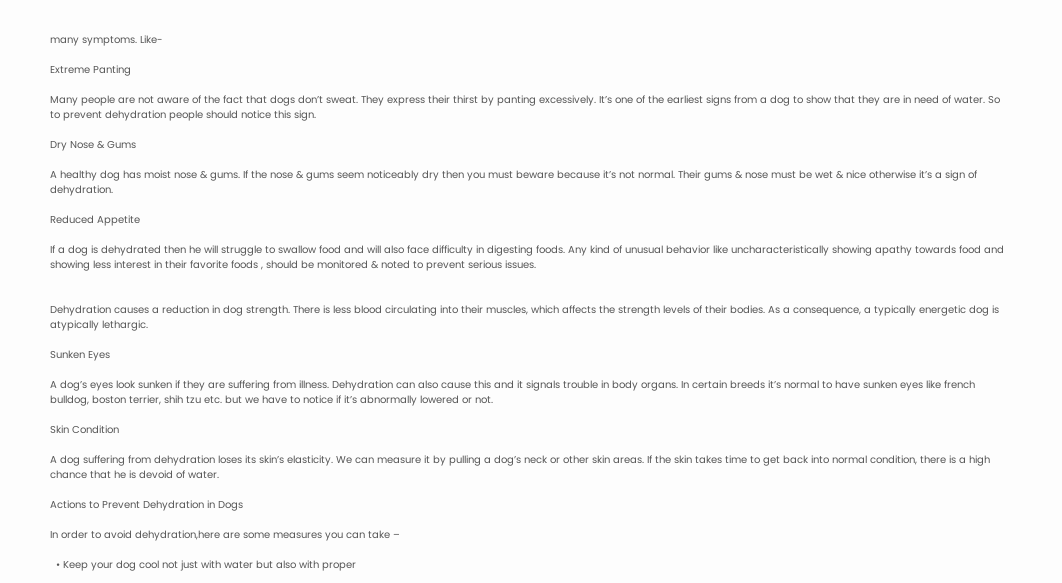many symptoms. Like-

Extreme Panting

Many people are not aware of the fact that dogs don’t sweat. They express their thirst by panting excessively. It’s one of the earliest signs from a dog to show that they are in need of water. So to prevent dehydration people should notice this sign.

Dry Nose & Gums

A healthy dog has moist nose & gums. If the nose & gums seem noticeably dry then you must beware because it’s not normal. Their gums & nose must be wet & nice otherwise it’s a sign of dehydration.

Reduced Appetite

If a dog is dehydrated then he will struggle to swallow food and will also face difficulty in digesting foods. Any kind of unusual behavior like uncharacteristically showing apathy towards food and showing less interest in their favorite foods , should be monitored & noted to prevent serious issues.


Dehydration causes a reduction in dog strength. There is less blood circulating into their muscles, which affects the strength levels of their bodies. As a consequence, a typically energetic dog is atypically lethargic.

Sunken Eyes

A dog’s eyes look sunken if they are suffering from illness. Dehydration can also cause this and it signals trouble in body organs. In certain breeds it’s normal to have sunken eyes like french bulldog, boston terrier, shih tzu etc. but we have to notice if it’s abnormally lowered or not.

Skin Condition

A dog suffering from dehydration loses its skin’s elasticity. We can measure it by pulling a dog’s neck or other skin areas. If the skin takes time to get back into normal condition, there is a high chance that he is devoid of water.

Actions to Prevent Dehydration in Dogs

In order to avoid dehydration,here are some measures you can take –

  • Keep your dog cool not just with water but also with proper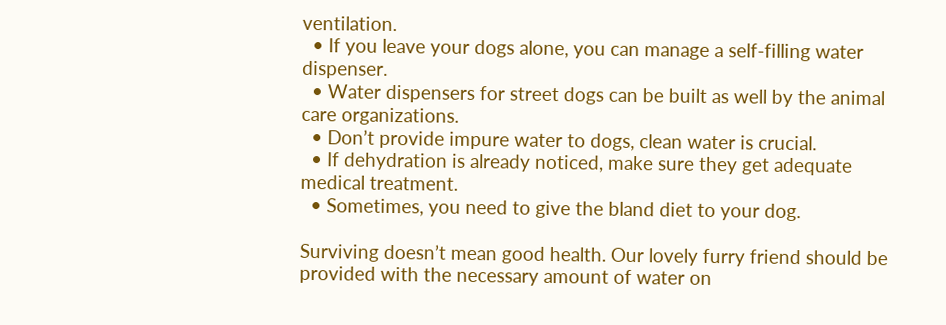ventilation.
  • If you leave your dogs alone, you can manage a self-filling water dispenser.
  • Water dispensers for street dogs can be built as well by the animal care organizations.
  • Don’t provide impure water to dogs, clean water is crucial.
  • If dehydration is already noticed, make sure they get adequate medical treatment.
  • Sometimes, you need to give the bland diet to your dog.

Surviving doesn’t mean good health. Our lovely furry friend should be provided with the necessary amount of water on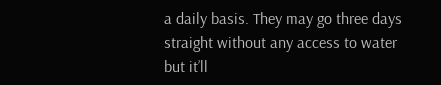a daily basis. They may go three days straight without any access to water but it’ll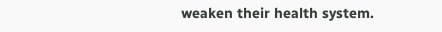weaken their health system.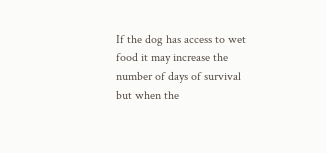If the dog has access to wet food it may increase the number of days of survival but when the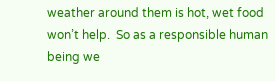weather around them is hot, wet food won’t help.  So as a responsible human being we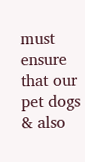must ensure that our pet dogs & also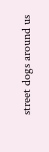street dogs around us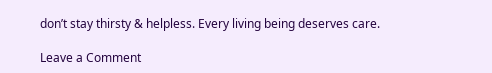don’t stay thirsty & helpless. Every living being deserves care.

Leave a Comment